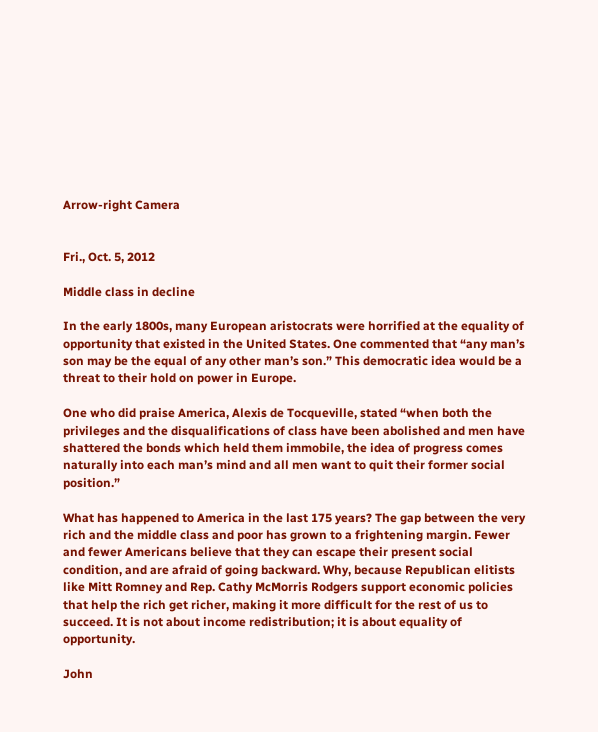Arrow-right Camera


Fri., Oct. 5, 2012

Middle class in decline

In the early 1800s, many European aristocrats were horrified at the equality of opportunity that existed in the United States. One commented that “any man’s son may be the equal of any other man’s son.” This democratic idea would be a threat to their hold on power in Europe.

One who did praise America, Alexis de Tocqueville, stated “when both the privileges and the disqualifications of class have been abolished and men have shattered the bonds which held them immobile, the idea of progress comes naturally into each man’s mind and all men want to quit their former social position.”

What has happened to America in the last 175 years? The gap between the very rich and the middle class and poor has grown to a frightening margin. Fewer and fewer Americans believe that they can escape their present social condition, and are afraid of going backward. Why, because Republican elitists like Mitt Romney and Rep. Cathy McMorris Rodgers support economic policies that help the rich get richer, making it more difficult for the rest of us to succeed. It is not about income redistribution; it is about equality of opportunity.

John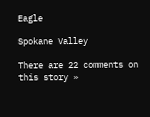Eagle

Spokane Valley

There are 22 comments on this story »